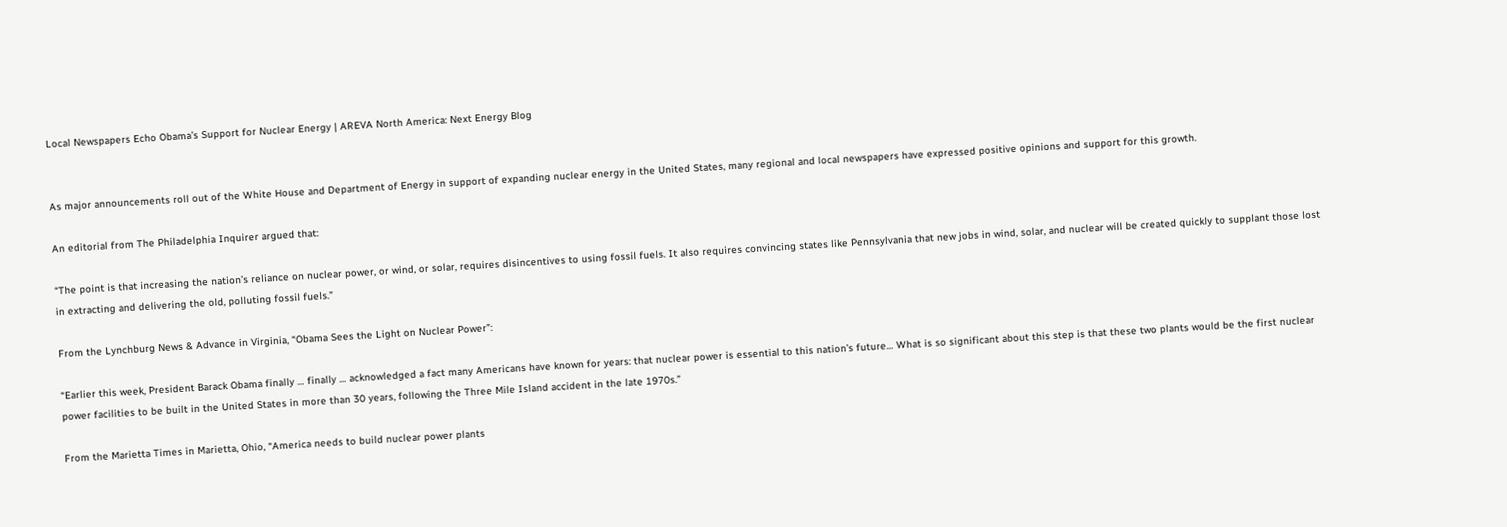Local Newspapers Echo Obama’s Support for Nuclear Energy | AREVA North America: Next Energy Blog


As major announcements roll out of the White House and Department of Energy in support of expanding nuclear energy in the United States, many regional and local newspapers have expressed positive opinions and support for this growth.

An editorial from The Philadelphia Inquirer argued that:

“The point is that increasing the nation’s reliance on nuclear power, or wind, or solar, requires disincentives to using fossil fuels. It also requires convincing states like Pennsylvania that new jobs in wind, solar, and nuclear will be created quickly to supplant those lost in extracting and delivering the old, polluting fossil fuels.”

From the Lynchburg News & Advance in Virginia, “Obama Sees the Light on Nuclear Power”:

“Earlier this week, President Barack Obama finally … finally … acknowledged a fact many Americans have known for years: that nuclear power is essential to this nation’s future… What is so significant about this step is that these two plants would be the first nuclear power facilities to be built in the United States in more than 30 years, following the Three Mile Island accident in the late 1970s.”

From the Marietta Times in Marietta, Ohio, “America needs to build nuclear power plants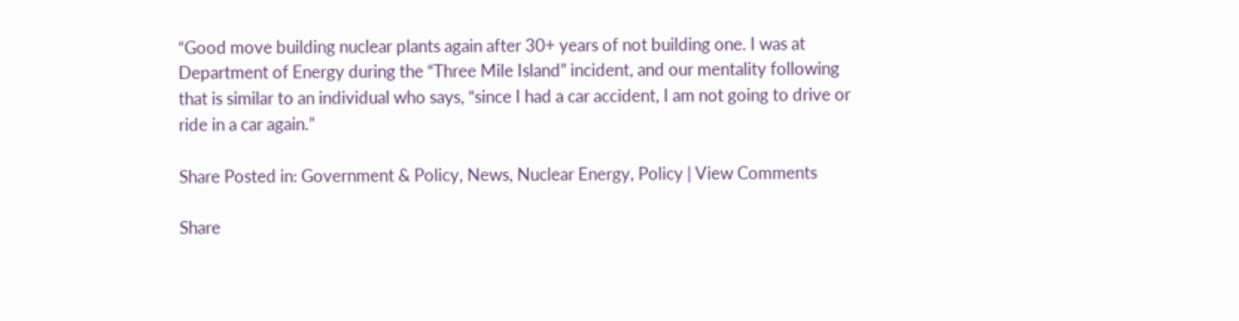“Good move building nuclear plants again after 30+ years of not building one. I was at Department of Energy during the “Three Mile Island” incident, and our mentality following that is similar to an individual who says, “since I had a car accident, I am not going to drive or ride in a car again.”

Share Posted in: Government & Policy, News, Nuclear Energy, Policy | View Comments

Share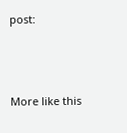post:



More like this